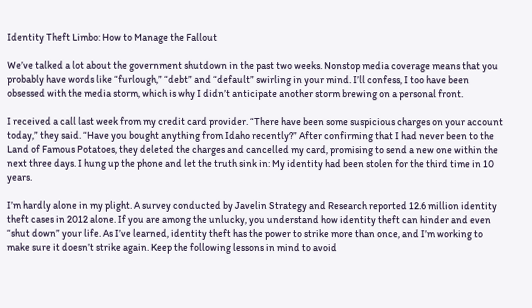Identity Theft Limbo: How to Manage the Fallout

We’ve talked a lot about the government shutdown in the past two weeks. Nonstop media coverage means that you probably have words like “furlough,” “debt” and “default” swirling in your mind. I’ll confess, I too have been obsessed with the media storm, which is why I didn’t anticipate another storm brewing on a personal front.

I received a call last week from my credit card provider. “There have been some suspicious charges on your account today,” they said. “Have you bought anything from Idaho recently?” After confirming that I had never been to the Land of Famous Potatoes, they deleted the charges and cancelled my card, promising to send a new one within the next three days. I hung up the phone and let the truth sink in: My identity had been stolen for the third time in 10 years.

I’m hardly alone in my plight. A survey conducted by Javelin Strategy and Research reported 12.6 million identity theft cases in 2012 alone. If you are among the unlucky, you understand how identity theft can hinder and even “shut down” your life. As I’ve learned, identity theft has the power to strike more than once, and I’m working to make sure it doesn’t strike again. Keep the following lessons in mind to avoid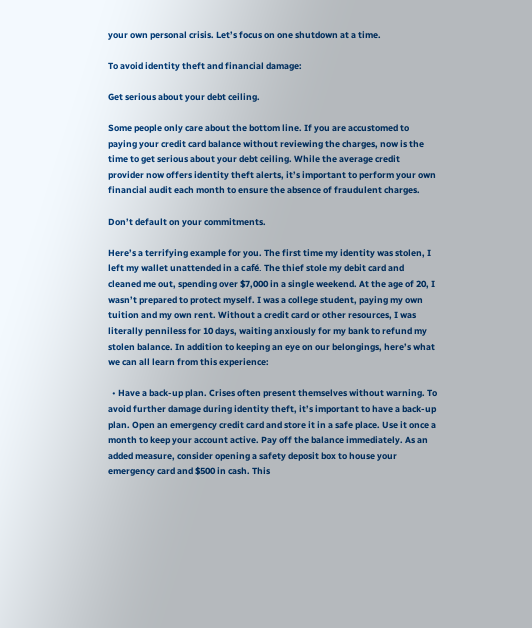your own personal crisis. Let’s focus on one shutdown at a time.

To avoid identity theft and financial damage:

Get serious about your debt ceiling.

Some people only care about the bottom line. If you are accustomed to paying your credit card balance without reviewing the charges, now is the time to get serious about your debt ceiling. While the average credit provider now offers identity theft alerts, it’s important to perform your own financial audit each month to ensure the absence of fraudulent charges.

Don’t default on your commitments.

Here’s a terrifying example for you. The first time my identity was stolen, I left my wallet unattended in a café. The thief stole my debit card and cleaned me out, spending over $7,000 in a single weekend. At the age of 20, I wasn’t prepared to protect myself. I was a college student, paying my own tuition and my own rent. Without a credit card or other resources, I was literally penniless for 10 days, waiting anxiously for my bank to refund my stolen balance. In addition to keeping an eye on our belongings, here’s what we can all learn from this experience:

  • Have a back-up plan. Crises often present themselves without warning. To avoid further damage during identity theft, it’s important to have a back-up plan. Open an emergency credit card and store it in a safe place. Use it once a month to keep your account active. Pay off the balance immediately. As an added measure, consider opening a safety deposit box to house your emergency card and $500 in cash. This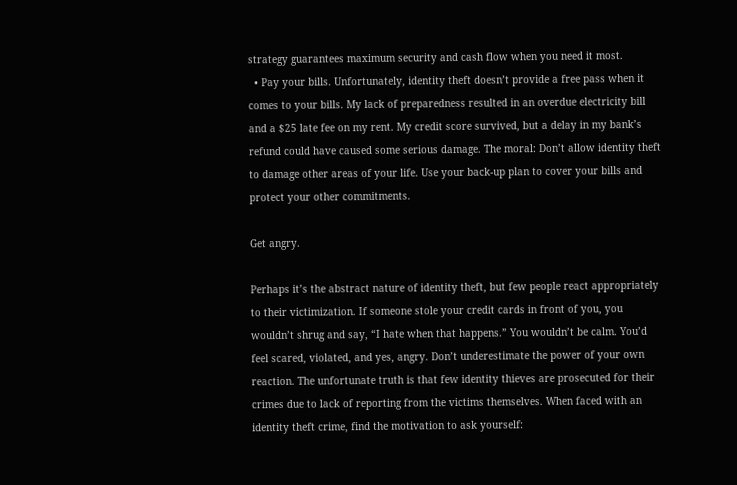strategy guarantees maximum security and cash flow when you need it most.
  • Pay your bills. Unfortunately, identity theft doesn’t provide a free pass when it comes to your bills. My lack of preparedness resulted in an overdue electricity bill and a $25 late fee on my rent. My credit score survived, but a delay in my bank’s refund could have caused some serious damage. The moral: Don’t allow identity theft to damage other areas of your life. Use your back-up plan to cover your bills and protect your other commitments.

Get angry.

Perhaps it’s the abstract nature of identity theft, but few people react appropriately to their victimization. If someone stole your credit cards in front of you, you wouldn’t shrug and say, “I hate when that happens.” You wouldn’t be calm. You’d feel scared, violated, and yes, angry. Don’t underestimate the power of your own reaction. The unfortunate truth is that few identity thieves are prosecuted for their crimes due to lack of reporting from the victims themselves. When faced with an identity theft crime, find the motivation to ask yourself: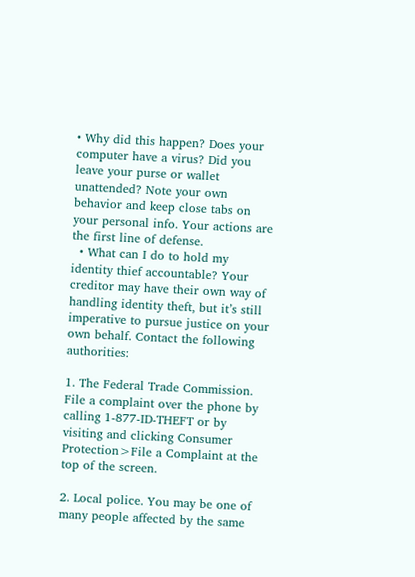• Why did this happen? Does your computer have a virus? Did you leave your purse or wallet unattended? Note your own behavior and keep close tabs on your personal info. Your actions are the first line of defense.
  • What can I do to hold my identity thief accountable? Your creditor may have their own way of handling identity theft, but it’s still imperative to pursue justice on your own behalf. Contact the following authorities:

1. The Federal Trade Commission. File a complaint over the phone by calling 1-877-ID-THEFT or by visiting and clicking Consumer Protection>File a Complaint at the top of the screen.

2. Local police. You may be one of many people affected by the same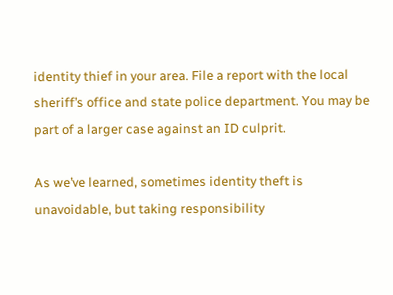identity thief in your area. File a report with the local sheriff’s office and state police department. You may be part of a larger case against an ID culprit.

As we’ve learned, sometimes identity theft is unavoidable, but taking responsibility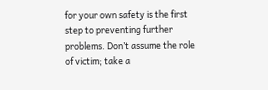for your own safety is the first step to preventing further problems. Don’t assume the role of victim; take a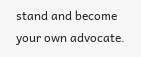stand and become your own advocate.